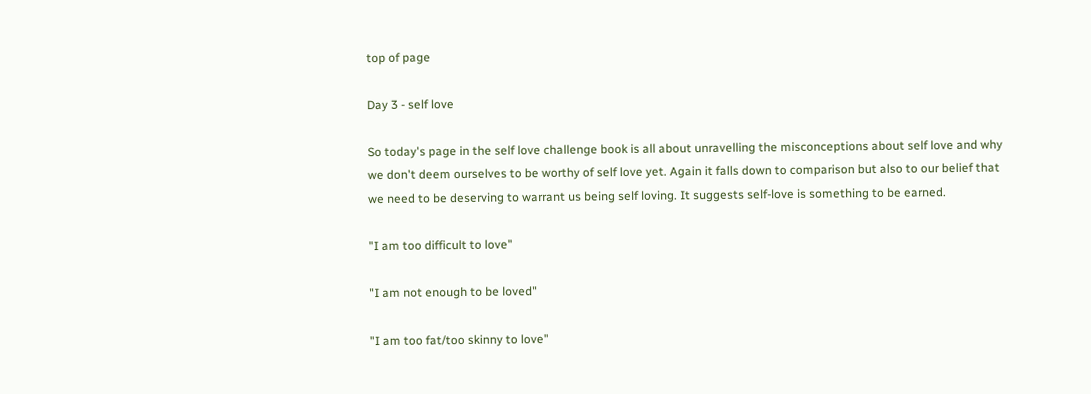top of page

Day 3 - self love

So today's page in the self love challenge book is all about unravelling the misconceptions about self love and why we don't deem ourselves to be worthy of self love yet. Again it falls down to comparison but also to our belief that we need to be deserving to warrant us being self loving. It suggests self-love is something to be earned.

"I am too difficult to love"

"I am not enough to be loved"

"I am too fat/too skinny to love"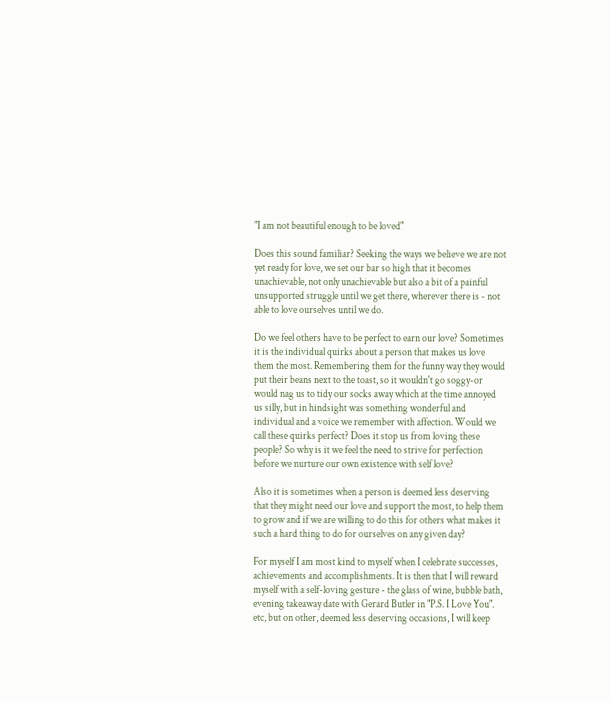"I am not beautiful enough to be loved"

Does this sound familiar? Seeking the ways we believe we are not yet ready for love, we set our bar so high that it becomes unachievable, not only unachievable but also a bit of a painful unsupported struggle until we get there, wherever there is - not able to love ourselves until we do.

Do we feel others have to be perfect to earn our love? Sometimes it is the individual quirks about a person that makes us love them the most. Remembering them for the funny way they would put their beans next to the toast, so it wouldn't go soggy-or would nag us to tidy our socks away which at the time annoyed us silly, but in hindsight was something wonderful and individual and a voice we remember with affection. Would we call these quirks perfect? Does it stop us from loving these people? So why is it we feel the need to strive for perfection before we nurture our own existence with self love?

Also it is sometimes when a person is deemed less deserving that they might need our love and support the most, to help them to grow and if we are willing to do this for others what makes it such a hard thing to do for ourselves on any given day?

For myself I am most kind to myself when I celebrate successes, achievements and accomplishments. It is then that I will reward myself with a self-loving gesture - the glass of wine, bubble bath, evening takeaway date with Gerard Butler in "P.S. I Love You". etc, but on other, deemed less deserving occasions, I will keep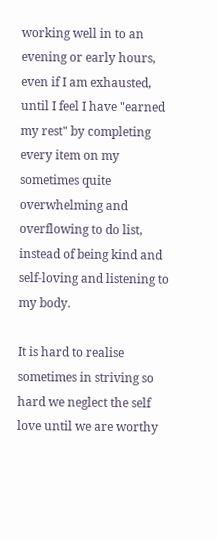working well in to an evening or early hours, even if I am exhausted, until I feel I have "earned my rest" by completing every item on my sometimes quite overwhelming and overflowing to do list, instead of being kind and self-loving and listening to my body.

It is hard to realise sometimes in striving so hard we neglect the self love until we are worthy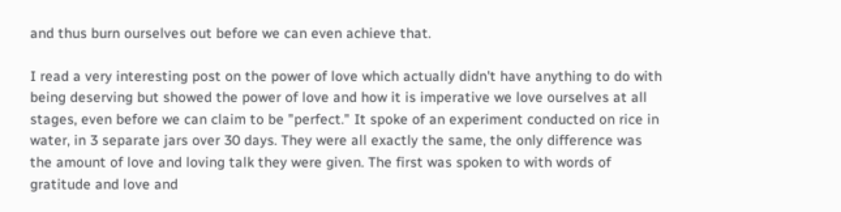and thus burn ourselves out before we can even achieve that.

I read a very interesting post on the power of love which actually didn't have anything to do with being deserving but showed the power of love and how it is imperative we love ourselves at all stages, even before we can claim to be "perfect." It spoke of an experiment conducted on rice in water, in 3 separate jars over 30 days. They were all exactly the same, the only difference was the amount of love and loving talk they were given. The first was spoken to with words of gratitude and love and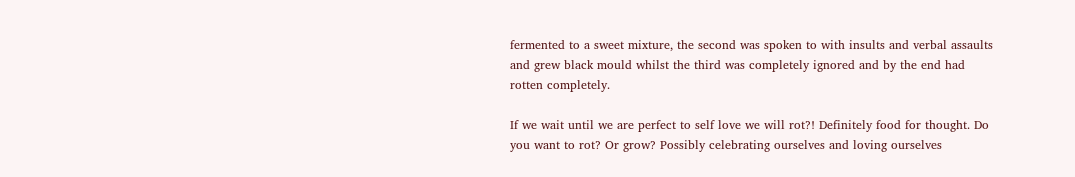fermented to a sweet mixture, the second was spoken to with insults and verbal assaults and grew black mould whilst the third was completely ignored and by the end had rotten completely.

If we wait until we are perfect to self love we will rot?! Definitely food for thought. Do you want to rot? Or grow? Possibly celebrating ourselves and loving ourselves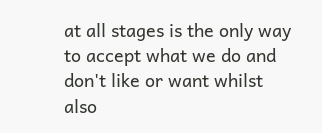at all stages is the only way to accept what we do and don't like or want whilst also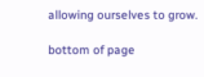allowing ourselves to grow.

bottom of page